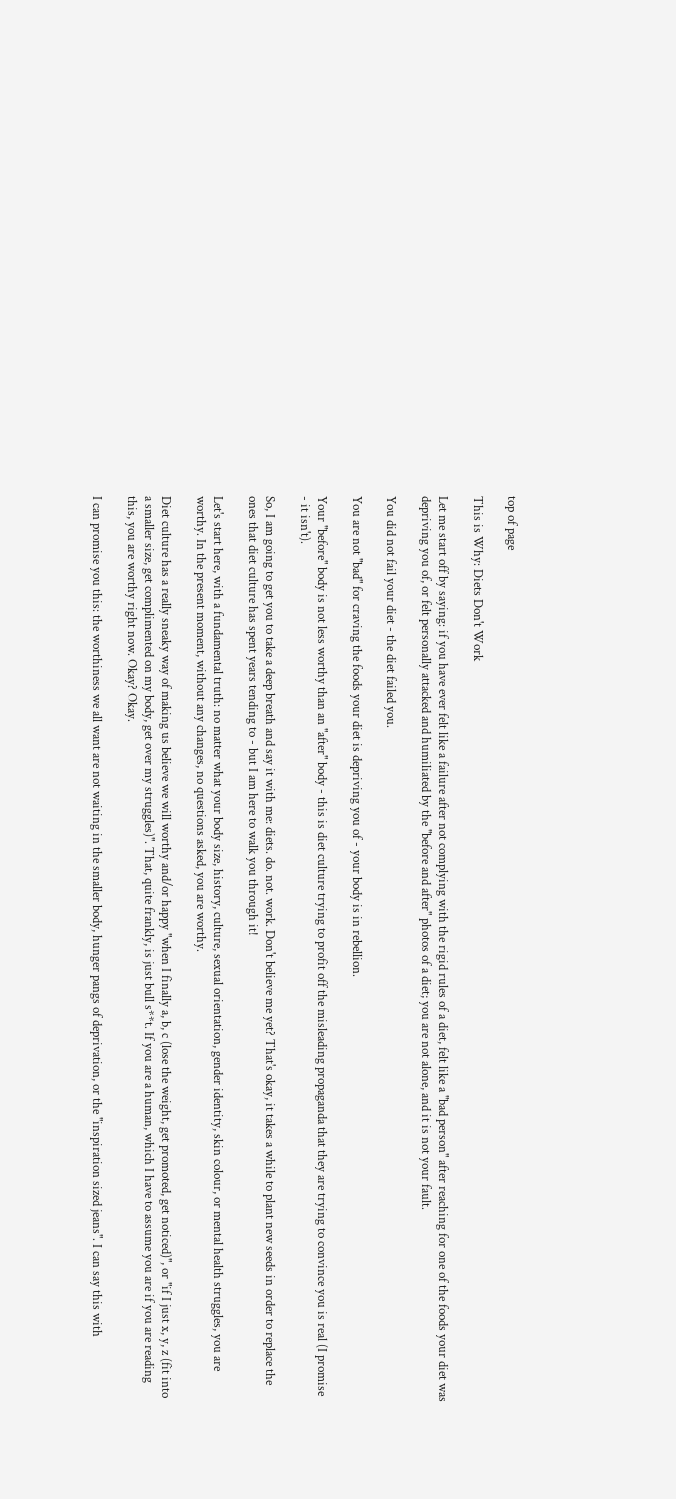top of page

This is Why: Diets Don't Work

Let me start off by saying: if you have ever felt like a failure after not complying with the rigid rules of a diet, felt like a "bad person" after reaching for one of the foods your diet was depriving you of, or felt personally attacked and humiliated by the "before and after" photos of a diet; you are not alone, and it is not your fault.

You did not fail your diet - the diet failed you.

You are not "bad" for craving the foods your diet is depriving you of - your body is in rebellion.

Your "before" body is not less worthy than an "after" body - this is diet culture trying to profit off the misleading propaganda that they are trying to convince you is real (I promise - it isn't).

So, I am going to get you to take a deep breath and say it with me: diets. do. not. work. Don't believe me yet? That's okay, it takes a while to plant new seeds in order to replace the ones that diet culture has spent years tending to - but I am here to walk you through it!

Let's start here, with a fundamental truth: no matter what your body size, history, culture, sexual orientation, gender identity, skin colour, or mental health struggles, you are worthy. In the present moment, without any changes, no questions asked, you are worthy.

Diet culture has a really sneaky way of making us believe we will worthy and/or happy "when I finally a, b, c (lose the weight, get promoted, get noticed)", or "if I just x, y, z (fit into a smaller size, get complimented on my body, get over my struggles)". That, quite frankly, is just bull s**t. If you are a human, which I have to assume you are if you are reading this, you are worthy right now. Okay? Okay.

I can promise you this: the worthiness we all want are not waiting in the smaller body, hunger pangs of deprivation, or the "inspiration sized jeans". I can say this with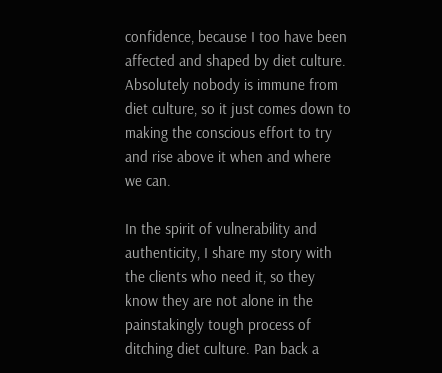confidence, because I too have been affected and shaped by diet culture. Absolutely nobody is immune from diet culture, so it just comes down to making the conscious effort to try and rise above it when and where we can.

In the spirit of vulnerability and authenticity, I share my story with the clients who need it, so they know they are not alone in the painstakingly tough process of ditching diet culture. Pan back a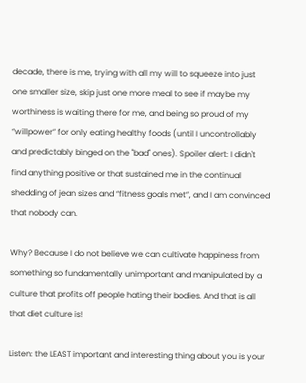decade, there is me, trying with all my will to squeeze into just one smaller size, skip just one more meal to see if maybe my worthiness is waiting there for me, and being so proud of my “willpower” for only eating healthy foods (until I uncontrollably and predictably binged on the "bad" ones). Spoiler alert: I didn't find anything positive or that sustained me in the continual shedding of jean sizes and “fitness goals met”, and I am convinced that nobody can.

Why? Because I do not believe we can cultivate happiness from something so fundamentally unimportant and manipulated by a culture that profits off people hating their bodies. And that is all that diet culture is!

Listen: the LEAST important and interesting thing about you is your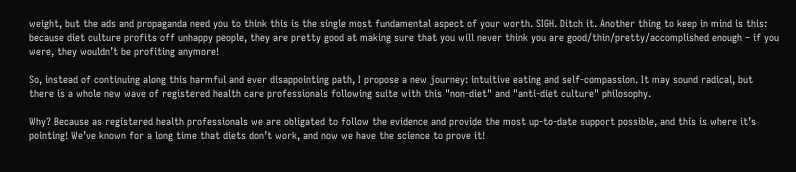weight, but the ads and propaganda need you to think this is the single most fundamental aspect of your worth. SIGH. Ditch it. Another thing to keep in mind is this: because diet culture profits off unhappy people, they are pretty good at making sure that you will never think you are good/thin/pretty/accomplished enough – if you were, they wouldn’t be profiting anymore!

So, instead of continuing along this harmful and ever disappointing path, I propose a new journey: intuitive eating and self-compassion. It may sound radical, but there is a whole new wave of registered health care professionals following suite with this "non-diet" and "anti-diet culture" philosophy.

Why? Because as registered health professionals we are obligated to follow the evidence and provide the most up-to-date support possible, and this is where it’s pointing! We’ve known for a long time that diets don’t work, and now we have the science to prove it!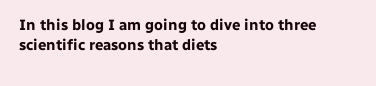In this blog I am going to dive into three scientific reasons that diets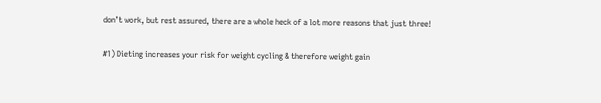don’t work, but rest assured, there are a whole heck of a lot more reasons that just three!

#1) Dieting increases your risk for weight cycling & therefore weight gain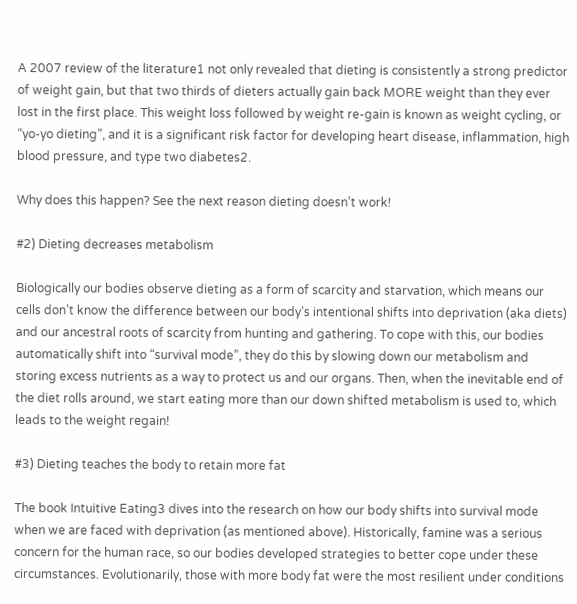A 2007 review of the literature1 not only revealed that dieting is consistently a strong predictor of weight gain, but that two thirds of dieters actually gain back MORE weight than they ever lost in the first place. This weight loss followed by weight re-gain is known as weight cycling, or “yo-yo dieting”, and it is a significant risk factor for developing heart disease, inflammation, high blood pressure, and type two diabetes2.

Why does this happen? See the next reason dieting doesn’t work!

#2) Dieting decreases metabolism

Biologically our bodies observe dieting as a form of scarcity and starvation, which means our cells don’t know the difference between our body’s intentional shifts into deprivation (aka diets) and our ancestral roots of scarcity from hunting and gathering. To cope with this, our bodies automatically shift into “survival mode”, they do this by slowing down our metabolism and storing excess nutrients as a way to protect us and our organs. Then, when the inevitable end of the diet rolls around, we start eating more than our down shifted metabolism is used to, which leads to the weight regain!

#3) Dieting teaches the body to retain more fat

The book Intuitive Eating3 dives into the research on how our body shifts into survival mode when we are faced with deprivation (as mentioned above). Historically, famine was a serious concern for the human race, so our bodies developed strategies to better cope under these circumstances. Evolutionarily, those with more body fat were the most resilient under conditions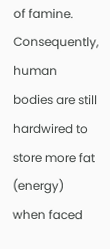of famine. Consequently, human bodies are still hardwired to store more fat (energy) when faced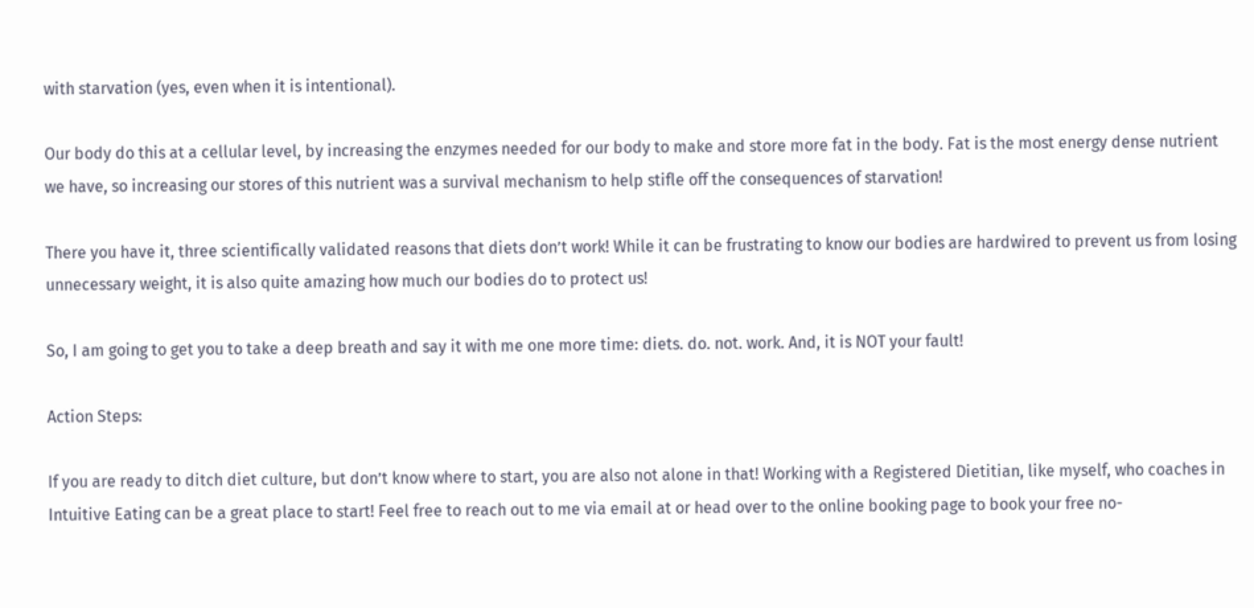with starvation (yes, even when it is intentional).

Our body do this at a cellular level, by increasing the enzymes needed for our body to make and store more fat in the body. Fat is the most energy dense nutrient we have, so increasing our stores of this nutrient was a survival mechanism to help stifle off the consequences of starvation!

There you have it, three scientifically validated reasons that diets don’t work! While it can be frustrating to know our bodies are hardwired to prevent us from losing unnecessary weight, it is also quite amazing how much our bodies do to protect us!

So, I am going to get you to take a deep breath and say it with me one more time: diets. do. not. work. And, it is NOT your fault!

Action Steps:

If you are ready to ditch diet culture, but don’t know where to start, you are also not alone in that! Working with a Registered Dietitian, like myself, who coaches in Intuitive Eating can be a great place to start! Feel free to reach out to me via email at or head over to the online booking page to book your free no-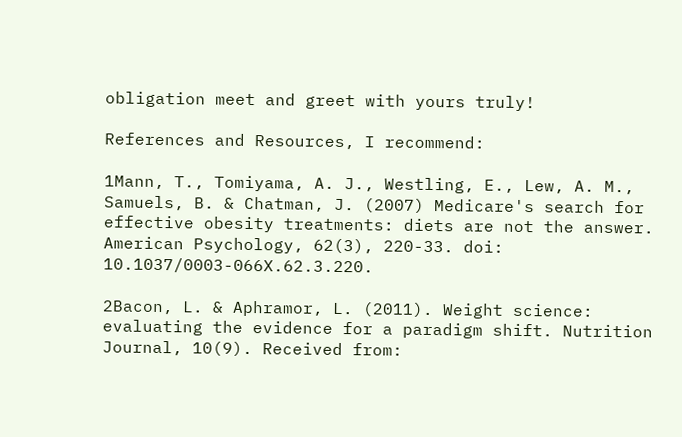obligation meet and greet with yours truly!

References and Resources, I recommend:

1Mann, T., Tomiyama, A. J., Westling, E., Lew, A. M., Samuels, B. & Chatman, J. (2007) Medicare's search for effective obesity treatments: diets are not the answer. American Psychology, 62(3), 220-33. doi: 10.1037/0003-066X.62.3.220.

2Bacon, L. & Aphramor, L. (2011). Weight science: evaluating the evidence for a paradigm shift. Nutrition Journal, 10(9). Received from: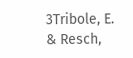3Tribole, E. & Resch,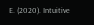E. (2020). Intuitive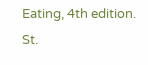Eating, 4th edition. St.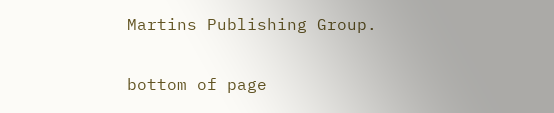Martins Publishing Group.

bottom of page